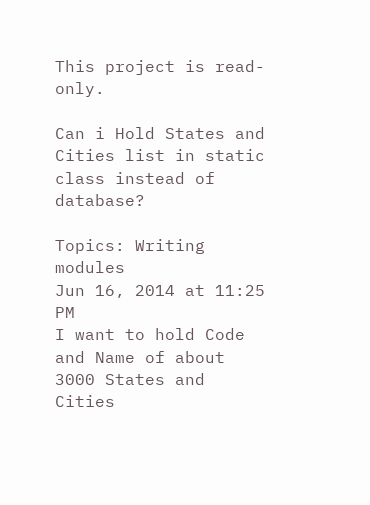This project is read-only.

Can i Hold States and Cities list in static class instead of database?

Topics: Writing modules
Jun 16, 2014 at 11:25 PM
I want to hold Code and Name of about 3000 States and Cities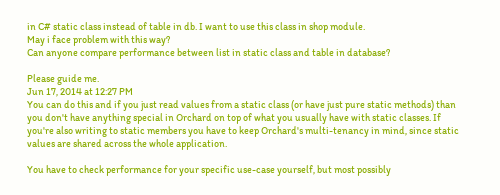in C# static class instead of table in db. I want to use this class in shop module.
May i face problem with this way?
Can anyone compare performance between list in static class and table in database?

Please guide me.
Jun 17, 2014 at 12:27 PM
You can do this and if you just read values from a static class (or have just pure static methods) than you don't have anything special in Orchard on top of what you usually have with static classes. If you're also writing to static members you have to keep Orchard's multi-tenancy in mind, since static values are shared across the whole application.

You have to check performance for your specific use-case yourself, but most possibly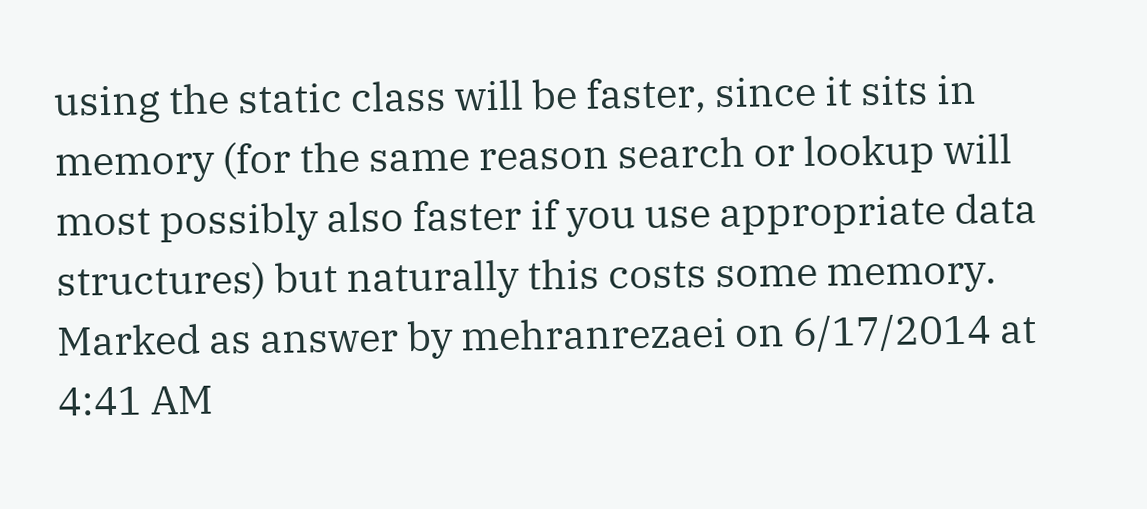using the static class will be faster, since it sits in memory (for the same reason search or lookup will most possibly also faster if you use appropriate data structures) but naturally this costs some memory.
Marked as answer by mehranrezaei on 6/17/2014 at 4:41 AM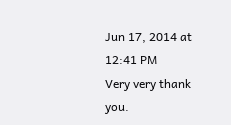Jun 17, 2014 at 12:41 PM
Very very thank you.